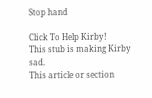Stop hand

Click To Help Kirby!
This stub is making Kirby sad.
This article or section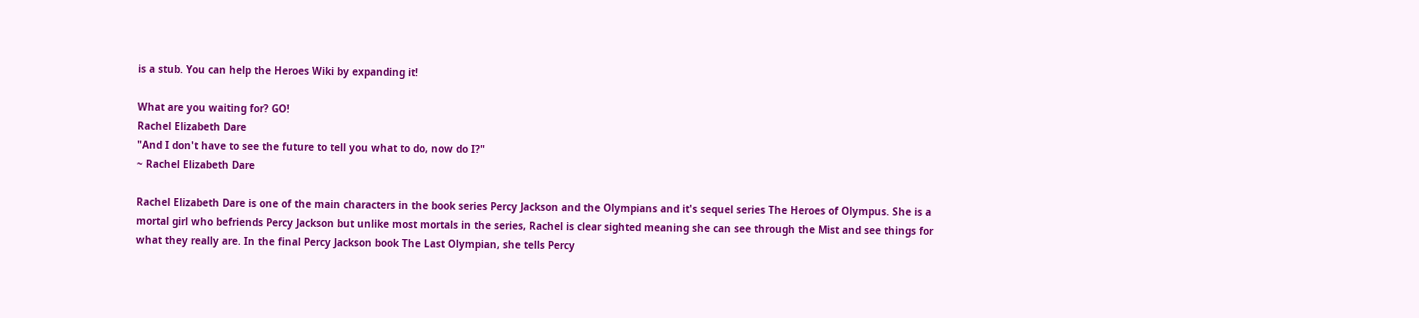is a stub. You can help the Heroes Wiki by expanding it!

What are you waiting for? GO!
Rachel Elizabeth Dare
"And I don't have to see the future to tell you what to do, now do I?"
~ Rachel Elizabeth Dare

Rachel Elizabeth Dare is one of the main characters in the book series Percy Jackson and the Olympians and it's sequel series The Heroes of Olympus. She is a mortal girl who befriends Percy Jackson but unlike most mortals in the series, Rachel is clear sighted meaning she can see through the Mist and see things for what they really are. In the final Percy Jackson book The Last Olympian, she tells Percy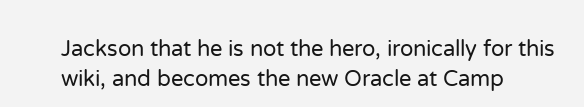Jackson that he is not the hero, ironically for this wiki, and becomes the new Oracle at Camp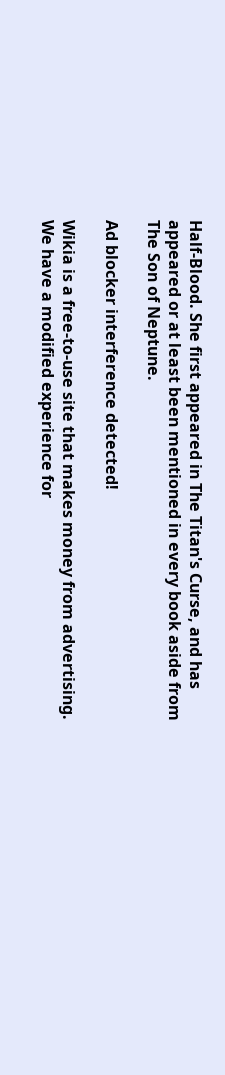Half-Blood. She first appeared in The Titan's Curse, and has appeared or at least been mentioned in every book aside from The Son of Neptune.

Ad blocker interference detected!

Wikia is a free-to-use site that makes money from advertising. We have a modified experience for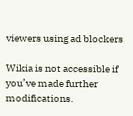viewers using ad blockers

Wikia is not accessible if you’ve made further modifications.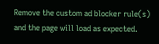Remove the custom ad blocker rule(s) and the page will load as expected.